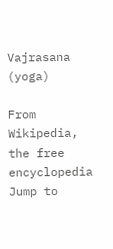Vajrasana (yoga)

From Wikipedia, the free encyclopedia
Jump to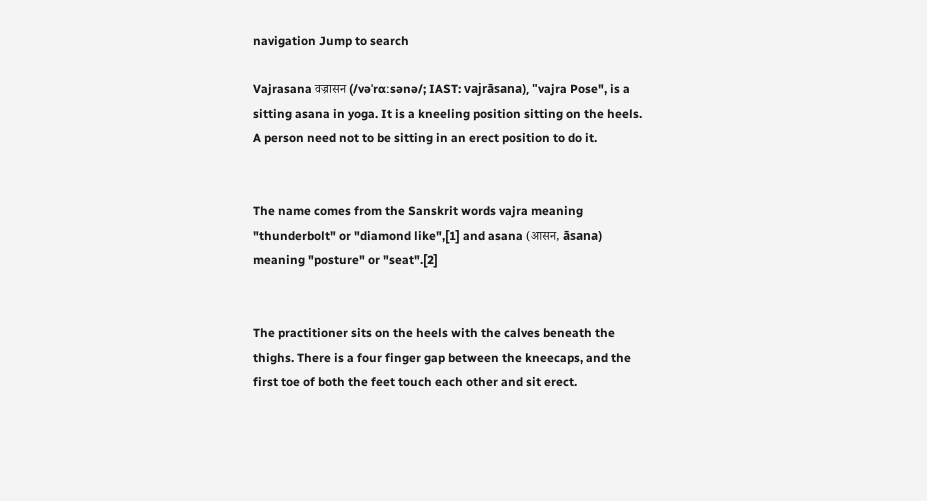navigation Jump to search

Vajrasana वज्रासन (/vəˈrɑːsənə/; IAST: vajrāsana), "vajra Pose", is a sitting asana in yoga. It is a kneeling position sitting on the heels. A person need not to be sitting in an erect position to do it.


The name comes from the Sanskrit words vajra meaning "thunderbolt" or "diamond like",[1] and asana (आसन, āsana) meaning "posture" or "seat".[2]


The practitioner sits on the heels with the calves beneath the thighs. There is a four finger gap between the kneecaps, and the first toe of both the feet touch each other and sit erect.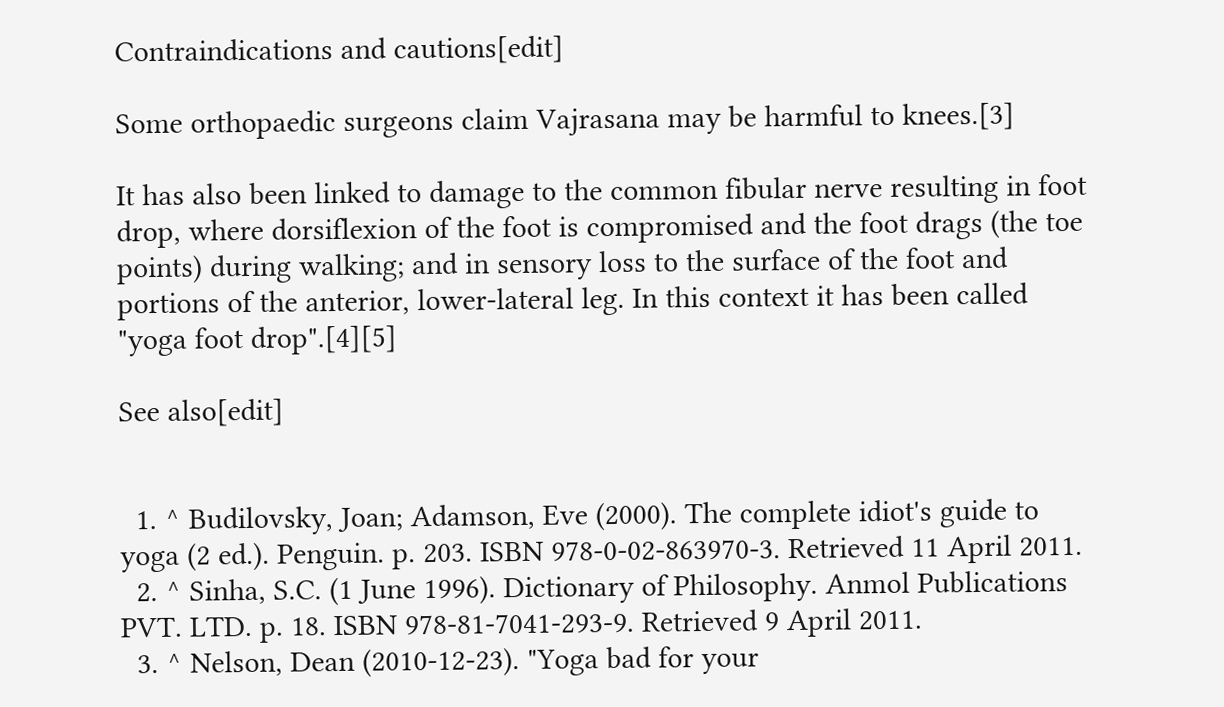Contraindications and cautions[edit]

Some orthopaedic surgeons claim Vajrasana may be harmful to knees.[3]

It has also been linked to damage to the common fibular nerve resulting in foot drop, where dorsiflexion of the foot is compromised and the foot drags (the toe points) during walking; and in sensory loss to the surface of the foot and portions of the anterior, lower-lateral leg. In this context it has been called "yoga foot drop".[4][5]

See also[edit]


  1. ^ Budilovsky, Joan; Adamson, Eve (2000). The complete idiot's guide to yoga (2 ed.). Penguin. p. 203. ISBN 978-0-02-863970-3. Retrieved 11 April 2011.
  2. ^ Sinha, S.C. (1 June 1996). Dictionary of Philosophy. Anmol Publications PVT. LTD. p. 18. ISBN 978-81-7041-293-9. Retrieved 9 April 2011.
  3. ^ Nelson, Dean (2010-12-23). "Yoga bad for your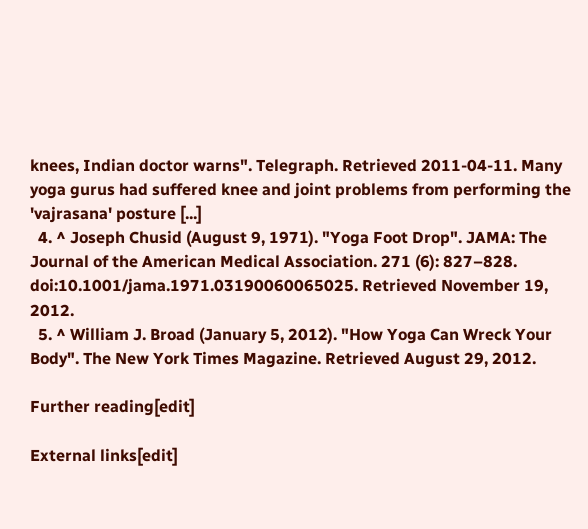knees, Indian doctor warns". Telegraph. Retrieved 2011-04-11. Many yoga gurus had suffered knee and joint problems from performing the 'vajrasana' posture [...]
  4. ^ Joseph Chusid (August 9, 1971). "Yoga Foot Drop". JAMA: The Journal of the American Medical Association. 271 (6): 827–828. doi:10.1001/jama.1971.03190060065025. Retrieved November 19, 2012.
  5. ^ William J. Broad (January 5, 2012). "How Yoga Can Wreck Your Body". The New York Times Magazine. Retrieved August 29, 2012.

Further reading[edit]

External links[edit]